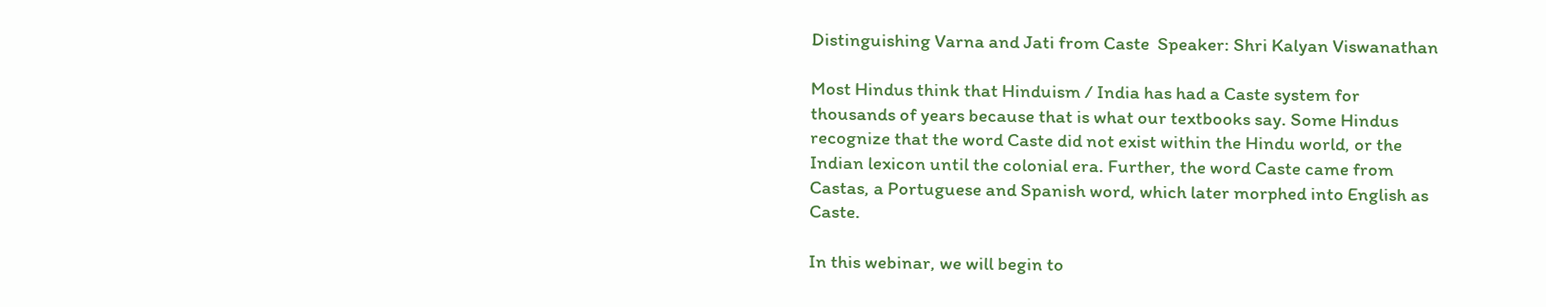Distinguishing Varna and Jati from Caste  Speaker: Shri Kalyan Viswanathan

Most Hindus think that Hinduism / India has had a Caste system for thousands of years because that is what our textbooks say. Some Hindus recognize that the word Caste did not exist within the Hindu world, or the Indian lexicon until the colonial era. Further, the word Caste came from Castas, a Portuguese and Spanish word, which later morphed into English as Caste.

In this webinar, we will begin to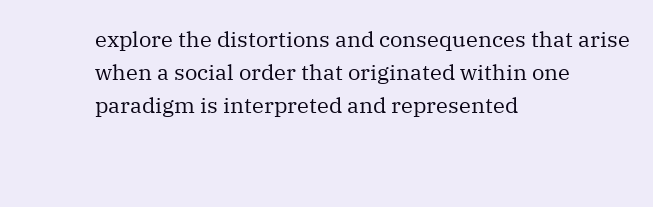explore the distortions and consequences that arise when a social order that originated within one paradigm is interpreted and represented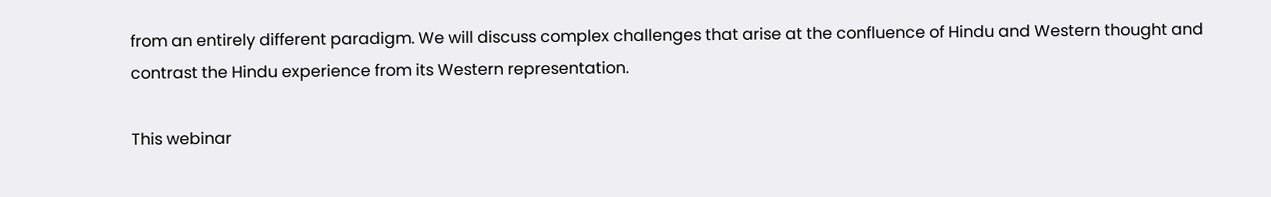from an entirely different paradigm. We will discuss complex challenges that arise at the confluence of Hindu and Western thought and contrast the Hindu experience from its Western representation.

This webinar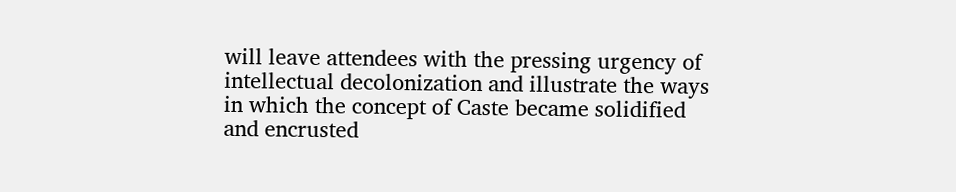will leave attendees with the pressing urgency of intellectual decolonization and illustrate the ways in which the concept of Caste became solidified and encrusted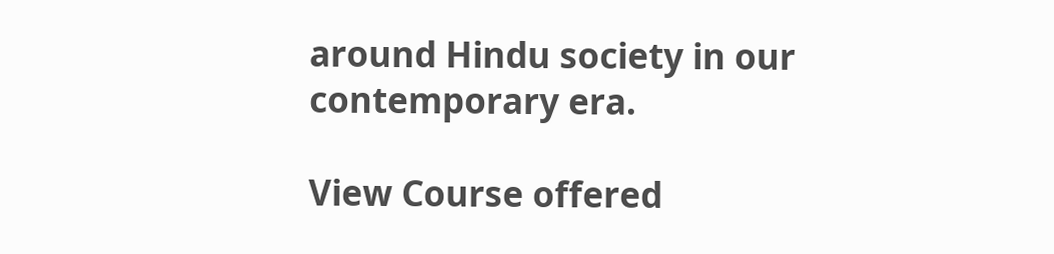around Hindu society in our contemporary era.

View Course offered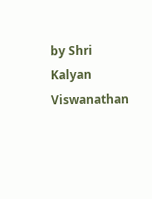by Shri Kalyan Viswanathan